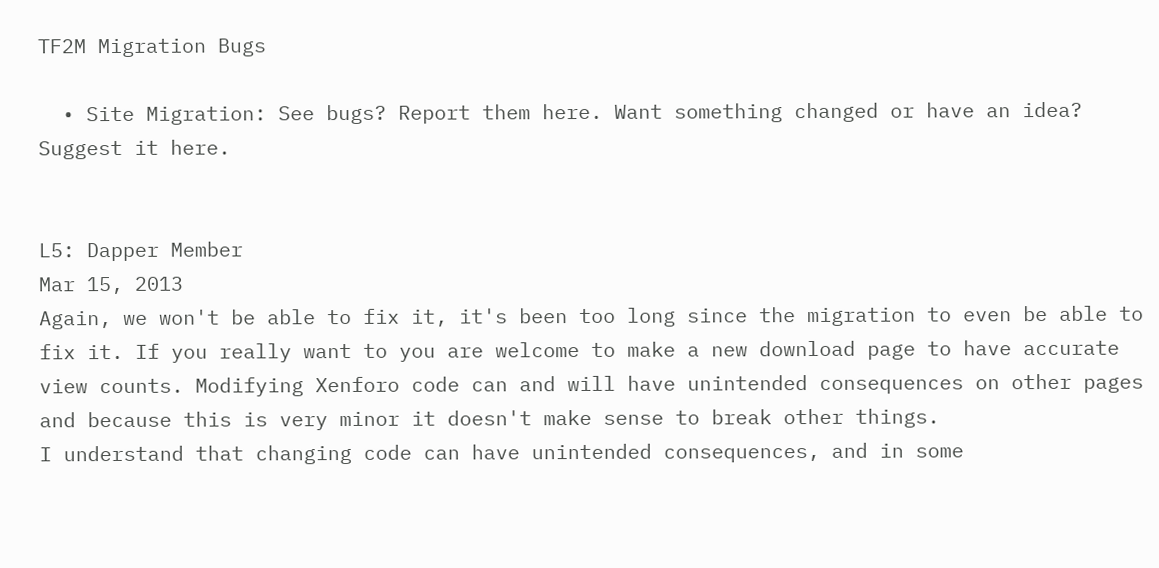TF2M Migration Bugs

  • Site Migration: See bugs? Report them here. Want something changed or have an idea? Suggest it here.


L5: Dapper Member
Mar 15, 2013
Again, we won't be able to fix it, it's been too long since the migration to even be able to fix it. If you really want to you are welcome to make a new download page to have accurate view counts. Modifying Xenforo code can and will have unintended consequences on other pages and because this is very minor it doesn't make sense to break other things.
I understand that changing code can have unintended consequences, and in some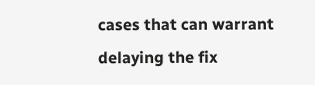cases that can warrant delaying the fix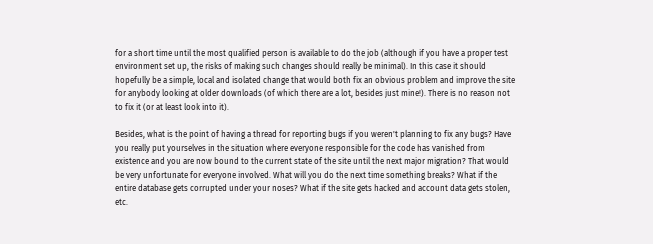for a short time until the most qualified person is available to do the job (although if you have a proper test environment set up, the risks of making such changes should really be minimal). In this case it should hopefully be a simple, local and isolated change that would both fix an obvious problem and improve the site for anybody looking at older downloads (of which there are a lot, besides just mine!). There is no reason not to fix it (or at least look into it).

Besides, what is the point of having a thread for reporting bugs if you weren't planning to fix any bugs? Have you really put yourselves in the situation where everyone responsible for the code has vanished from existence and you are now bound to the current state of the site until the next major migration? That would be very unfortunate for everyone involved. What will you do the next time something breaks? What if the entire database gets corrupted under your noses? What if the site gets hacked and account data gets stolen, etc.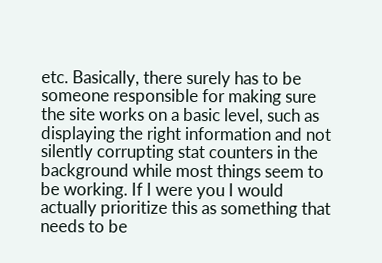etc. Basically, there surely has to be someone responsible for making sure the site works on a basic level, such as displaying the right information and not silently corrupting stat counters in the background while most things seem to be working. If I were you I would actually prioritize this as something that needs to be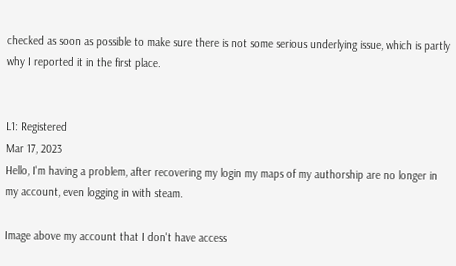checked as soon as possible to make sure there is not some serious underlying issue, which is partly why I reported it in the first place.


L1: Registered
Mar 17, 2023
Hello, I'm having a problem, after recovering my login my maps of my authorship are no longer in my account, even logging in with steam.

Image above my account that I don't have access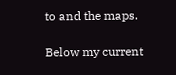to and the maps.

Below my current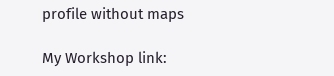profile without maps

My Workshop link: